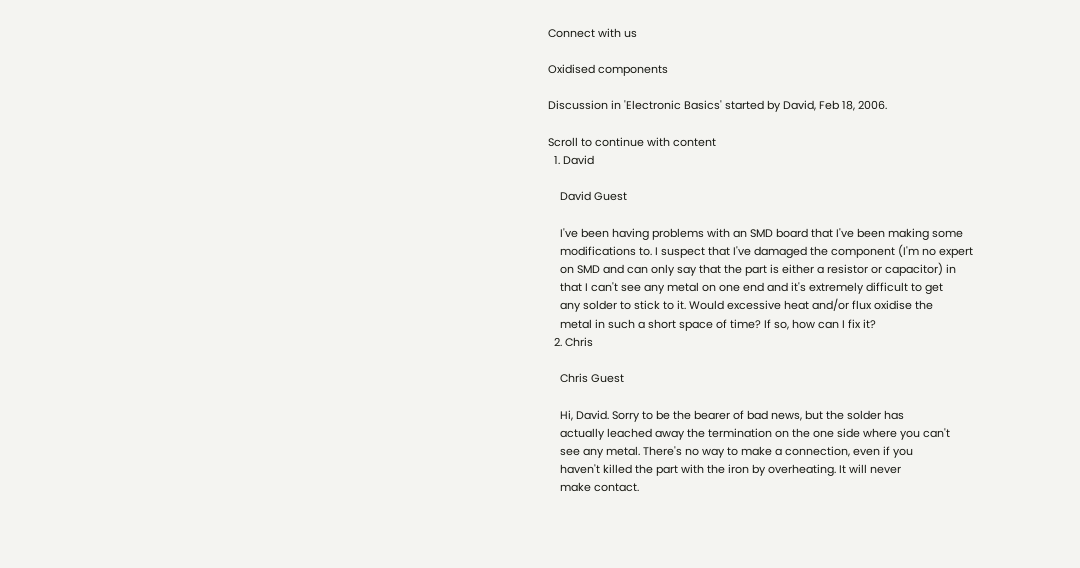Connect with us

Oxidised components

Discussion in 'Electronic Basics' started by David, Feb 18, 2006.

Scroll to continue with content
  1. David

    David Guest

    I've been having problems with an SMD board that I've been making some
    modifications to. I suspect that I've damaged the component (I'm no expert
    on SMD and can only say that the part is either a resistor or capacitor) in
    that I can't see any metal on one end and it's extremely difficult to get
    any solder to stick to it. Would excessive heat and/or flux oxidise the
    metal in such a short space of time? If so, how can I fix it?
  2. Chris

    Chris Guest

    Hi, David. Sorry to be the bearer of bad news, but the solder has
    actually leached away the termination on the one side where you can't
    see any metal. There's no way to make a connection, even if you
    haven't killed the part with the iron by overheating. It will never
    make contact.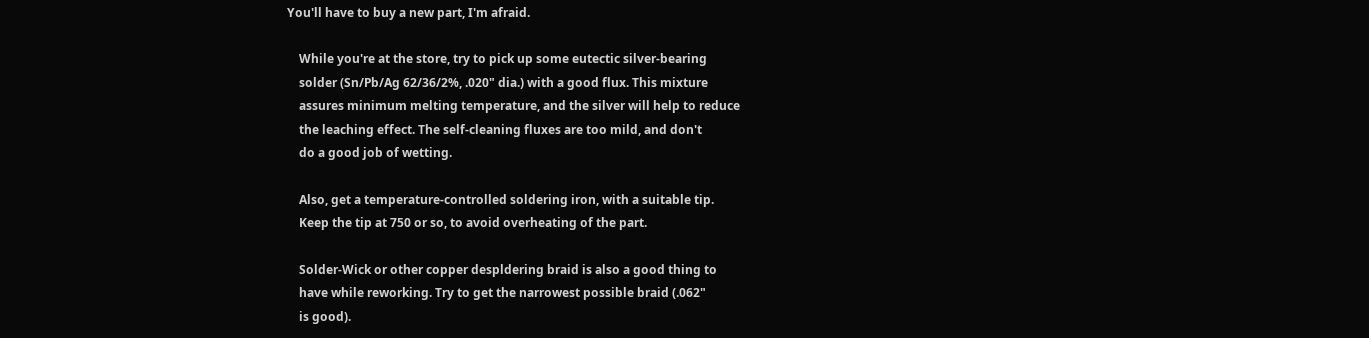You'll have to buy a new part, I'm afraid.

    While you're at the store, try to pick up some eutectic silver-bearing
    solder (Sn/Pb/Ag 62/36/2%, .020" dia.) with a good flux. This mixture
    assures minimum melting temperature, and the silver will help to reduce
    the leaching effect. The self-cleaning fluxes are too mild, and don't
    do a good job of wetting.

    Also, get a temperature-controlled soldering iron, with a suitable tip.
    Keep the tip at 750 or so, to avoid overheating of the part.

    Solder-Wick or other copper despldering braid is also a good thing to
    have while reworking. Try to get the narrowest possible braid (.062"
    is good).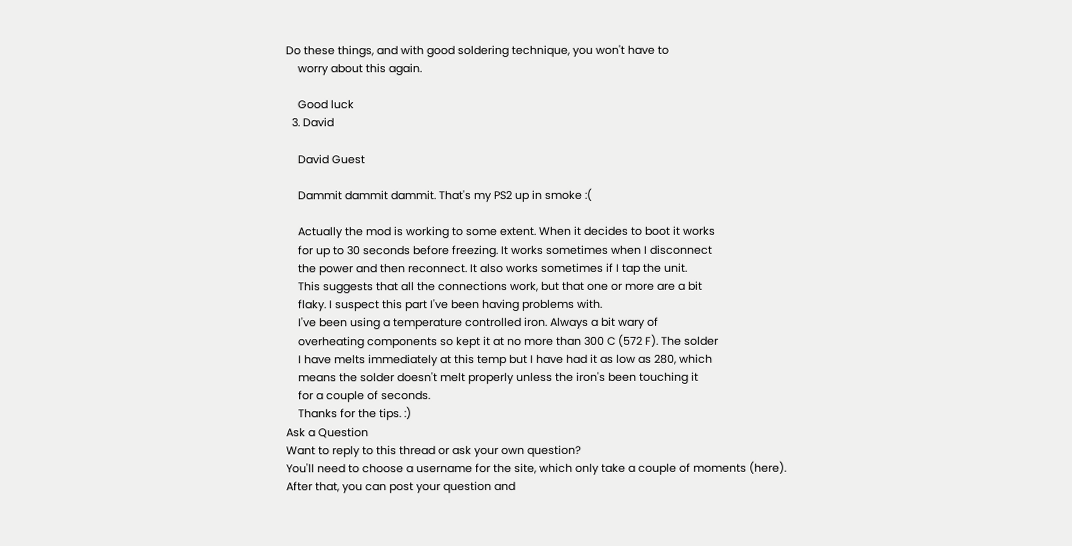Do these things, and with good soldering technique, you won't have to
    worry about this again.

    Good luck
  3. David

    David Guest

    Dammit dammit dammit. That's my PS2 up in smoke :(

    Actually the mod is working to some extent. When it decides to boot it works
    for up to 30 seconds before freezing. It works sometimes when I disconnect
    the power and then reconnect. It also works sometimes if I tap the unit.
    This suggests that all the connections work, but that one or more are a bit
    flaky. I suspect this part I've been having problems with.
    I've been using a temperature controlled iron. Always a bit wary of
    overheating components so kept it at no more than 300 C (572 F). The solder
    I have melts immediately at this temp but I have had it as low as 280, which
    means the solder doesn't melt properly unless the iron's been touching it
    for a couple of seconds.
    Thanks for the tips. :)
Ask a Question
Want to reply to this thread or ask your own question?
You'll need to choose a username for the site, which only take a couple of moments (here). After that, you can post your question and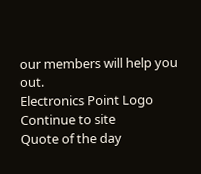our members will help you out.
Electronics Point Logo
Continue to site
Quote of the day